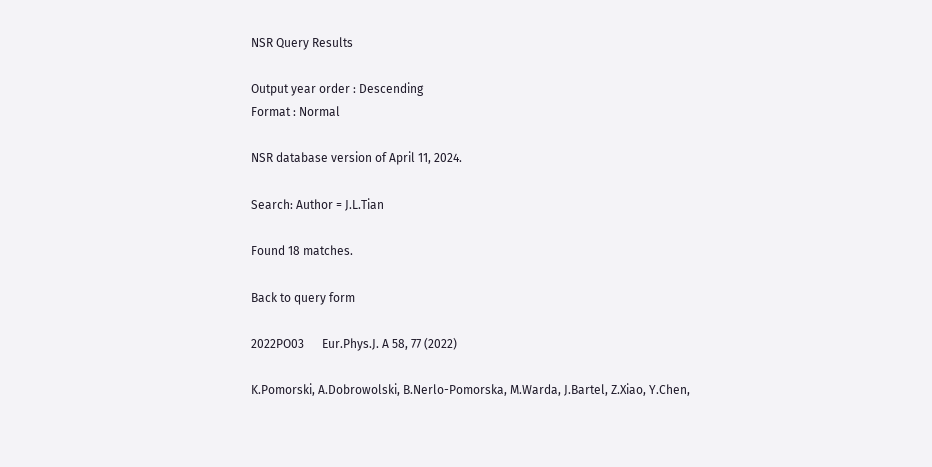NSR Query Results

Output year order : Descending
Format : Normal

NSR database version of April 11, 2024.

Search: Author = J.L.Tian

Found 18 matches.

Back to query form

2022PO03      Eur.Phys.J. A 58, 77 (2022)

K.Pomorski, A.Dobrowolski, B.Nerlo-Pomorska, M.Warda, J.Bartel, Z.Xiao, Y.Chen,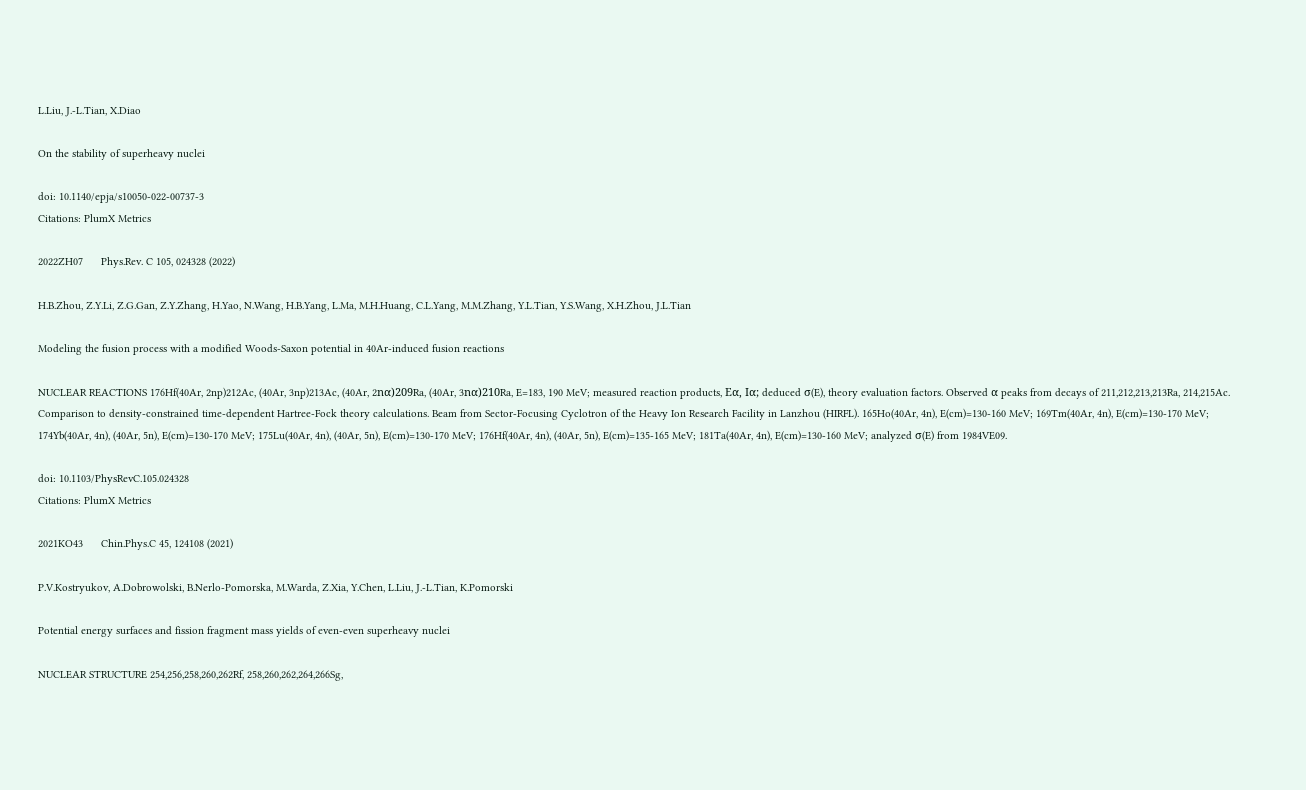L.Liu, J.-L.Tian, X.Diao

On the stability of superheavy nuclei

doi: 10.1140/epja/s10050-022-00737-3
Citations: PlumX Metrics

2022ZH07      Phys.Rev. C 105, 024328 (2022)

H.B.Zhou, Z.Y.Li, Z.G.Gan, Z.Y.Zhang, H.Yao, N.Wang, H.B.Yang, L.Ma, M.H.Huang, C.L.Yang, M.M.Zhang, Y.L.Tian, Y.S.Wang, X.H.Zhou, J.L.Tian

Modeling the fusion process with a modified Woods-Saxon potential in 40Ar-induced fusion reactions

NUCLEAR REACTIONS 176Hf(40Ar, 2np)212Ac, (40Ar, 3np)213Ac, (40Ar, 2nα)209Ra, (40Ar, 3nα)210Ra, E=183, 190 MeV; measured reaction products, Eα, Iα; deduced σ(E), theory evaluation factors. Observed α peaks from decays of 211,212,213,213Ra, 214,215Ac. Comparison to density-constrained time-dependent Hartree-Fock theory calculations. Beam from Sector-Focusing Cyclotron of the Heavy Ion Research Facility in Lanzhou (HIRFL). 165Ho(40Ar, 4n), E(cm)=130-160 MeV; 169Tm(40Ar, 4n), E(cm)=130-170 MeV; 174Yb(40Ar, 4n), (40Ar, 5n), E(cm)=130-170 MeV; 175Lu(40Ar, 4n), (40Ar, 5n), E(cm)=130-170 MeV; 176Hf(40Ar, 4n), (40Ar, 5n), E(cm)=135-165 MeV; 181Ta(40Ar, 4n), E(cm)=130-160 MeV; analyzed σ(E) from 1984VE09.

doi: 10.1103/PhysRevC.105.024328
Citations: PlumX Metrics

2021KO43      Chin.Phys.C 45, 124108 (2021)

P.V.Kostryukov, A.Dobrowolski, B.Nerlo-Pomorska, M.Warda, Z.Xia, Y.Chen, L.Liu, J.-L.Tian, K.Pomorski

Potential energy surfaces and fission fragment mass yields of even-even superheavy nuclei

NUCLEAR STRUCTURE 254,256,258,260,262Rf, 258,260,262,264,266Sg,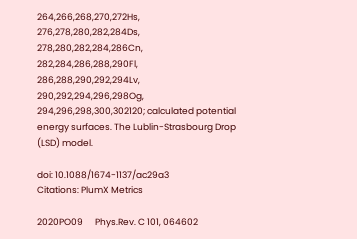264,266,268,270,272Hs, 276,278,280,282,284Ds, 278,280,282,284,286Cn, 282,284,286,288,290Fl, 286,288,290,292,294Lv, 290,292,294,296,298Og, 294,296,298,300,302120; calculated potential energy surfaces. The Lublin-Strasbourg Drop (LSD) model.

doi: 10.1088/1674-1137/ac29a3
Citations: PlumX Metrics

2020PO09      Phys.Rev. C 101, 064602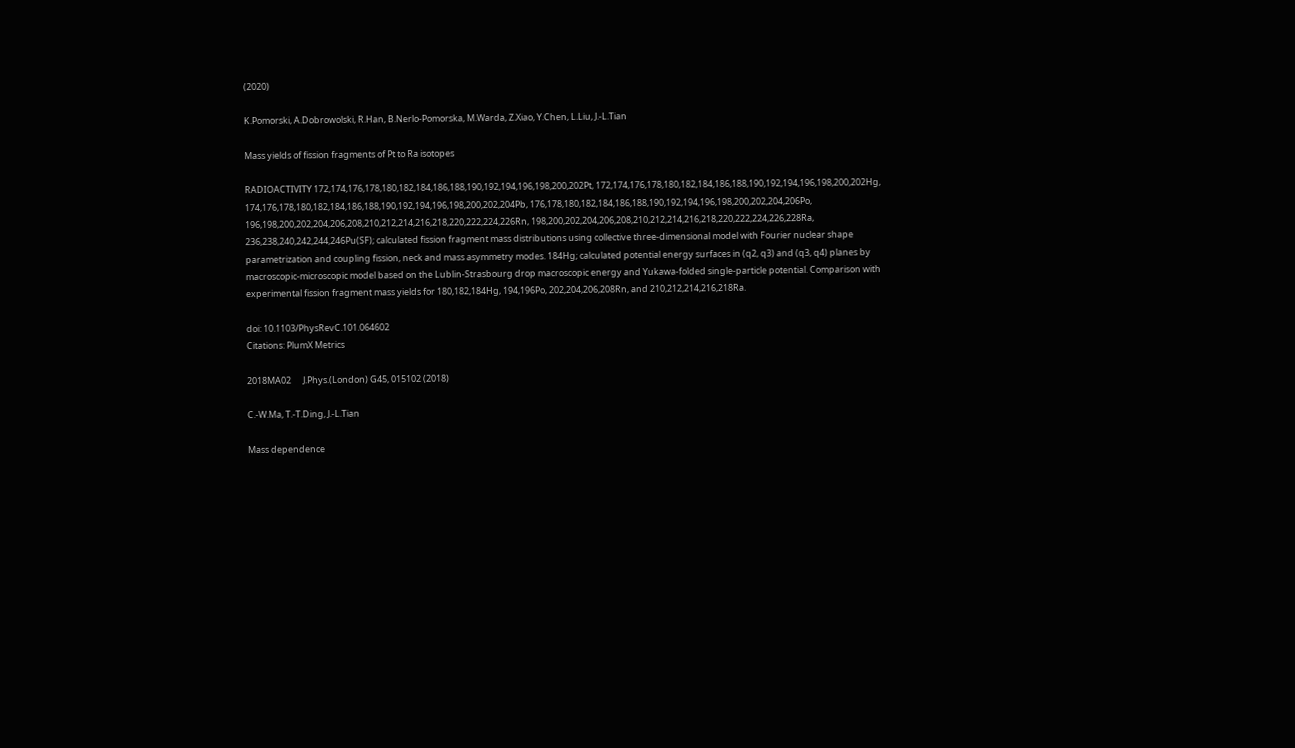(2020)

K.Pomorski, A.Dobrowolski, R.Han, B.Nerlo-Pomorska, M.Warda, Z.Xiao, Y.Chen, L.Liu, J.-L.Tian

Mass yields of fission fragments of Pt to Ra isotopes

RADIOACTIVITY 172,174,176,178,180,182,184,186,188,190,192,194,196,198,200,202Pt, 172,174,176,178,180,182,184,186,188,190,192,194,196,198,200,202Hg, 174,176,178,180,182,184,186,188,190,192,194,196,198,200,202,204Pb, 176,178,180,182,184,186,188,190,192,194,196,198,200,202,204,206Po, 196,198,200,202,204,206,208,210,212,214,216,218,220,222,224,226Rn, 198,200,202,204,206,208,210,212,214,216,218,220,222,224,226,228Ra, 236,238,240,242,244,246Pu(SF); calculated fission fragment mass distributions using collective three-dimensional model with Fourier nuclear shape parametrization and coupling fission, neck and mass asymmetry modes. 184Hg; calculated potential energy surfaces in (q2, q3) and (q3, q4) planes by macroscopic-microscopic model based on the Lublin-Strasbourg drop macroscopic energy and Yukawa-folded single-particle potential. Comparison with experimental fission fragment mass yields for 180,182,184Hg, 194,196Po, 202,204,206,208Rn, and 210,212,214,216,218Ra.

doi: 10.1103/PhysRevC.101.064602
Citations: PlumX Metrics

2018MA02      J.Phys.(London) G45, 015102 (2018)

C.-W.Ma, T.-T.Ding, J.-L.Tian

Mass dependence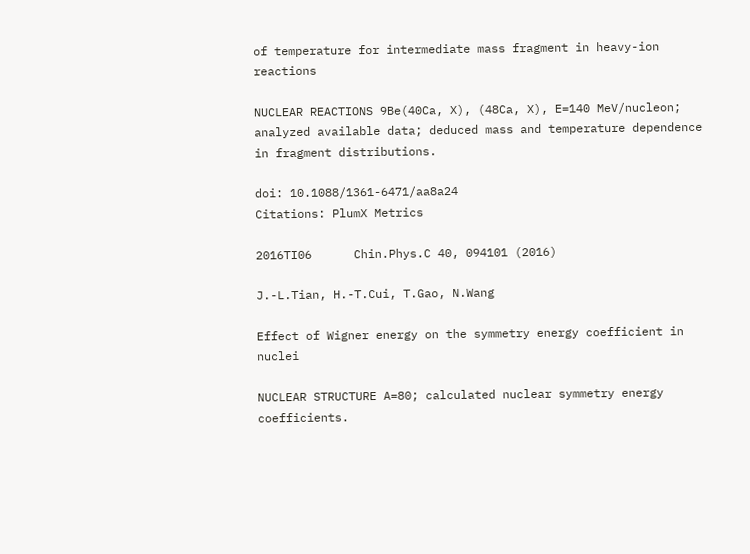of temperature for intermediate mass fragment in heavy-ion reactions

NUCLEAR REACTIONS 9Be(40Ca, X), (48Ca, X), E=140 MeV/nucleon; analyzed available data; deduced mass and temperature dependence in fragment distributions.

doi: 10.1088/1361-6471/aa8a24
Citations: PlumX Metrics

2016TI06      Chin.Phys.C 40, 094101 (2016)

J.-L.Tian, H.-T.Cui, T.Gao, N.Wang

Effect of Wigner energy on the symmetry energy coefficient in nuclei

NUCLEAR STRUCTURE A=80; calculated nuclear symmetry energy coefficients.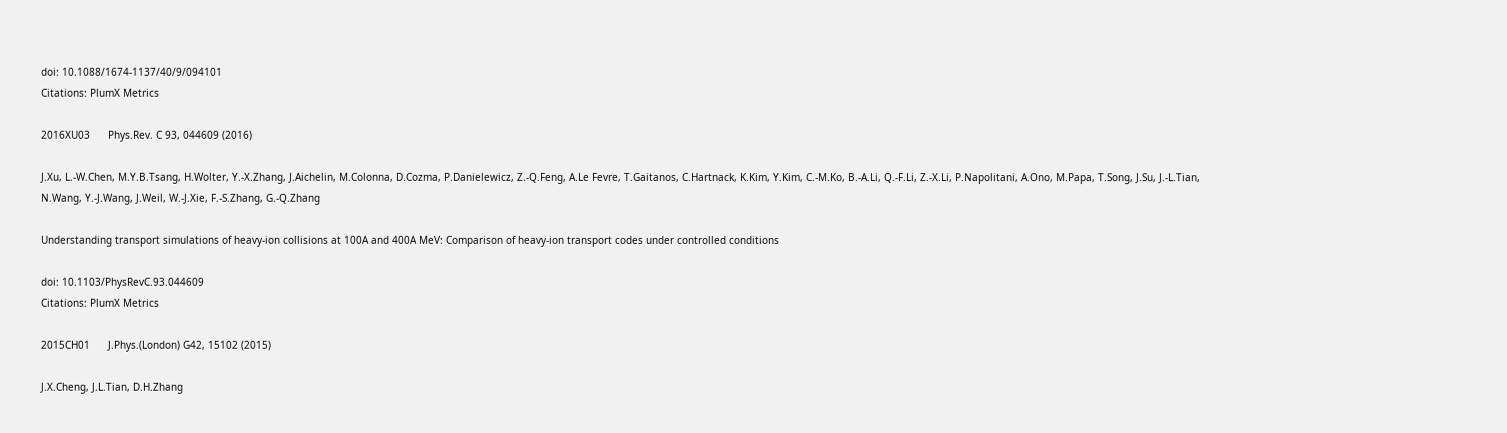doi: 10.1088/1674-1137/40/9/094101
Citations: PlumX Metrics

2016XU03      Phys.Rev. C 93, 044609 (2016)

J.Xu, L.-W.Chen, M.Y.B.Tsang, H.Wolter, Y.-X.Zhang, J.Aichelin, M.Colonna, D.Cozma, P.Danielewicz, Z.-Q.Feng, A.Le Fevre, T.Gaitanos, C.Hartnack, K.Kim, Y.Kim, C.-M.Ko, B.-A.Li, Q.-F.Li, Z.-X.Li, P.Napolitani, A.Ono, M.Papa, T.Song, J.Su, J.-L.Tian, N.Wang, Y.-J.Wang, J.Weil, W.-J.Xie, F.-S.Zhang, G.-Q.Zhang

Understanding transport simulations of heavy-ion collisions at 100A and 400A MeV: Comparison of heavy-ion transport codes under controlled conditions

doi: 10.1103/PhysRevC.93.044609
Citations: PlumX Metrics

2015CH01      J.Phys.(London) G42, 15102 (2015)

J.X.Cheng, J.L.Tian, D.H.Zhang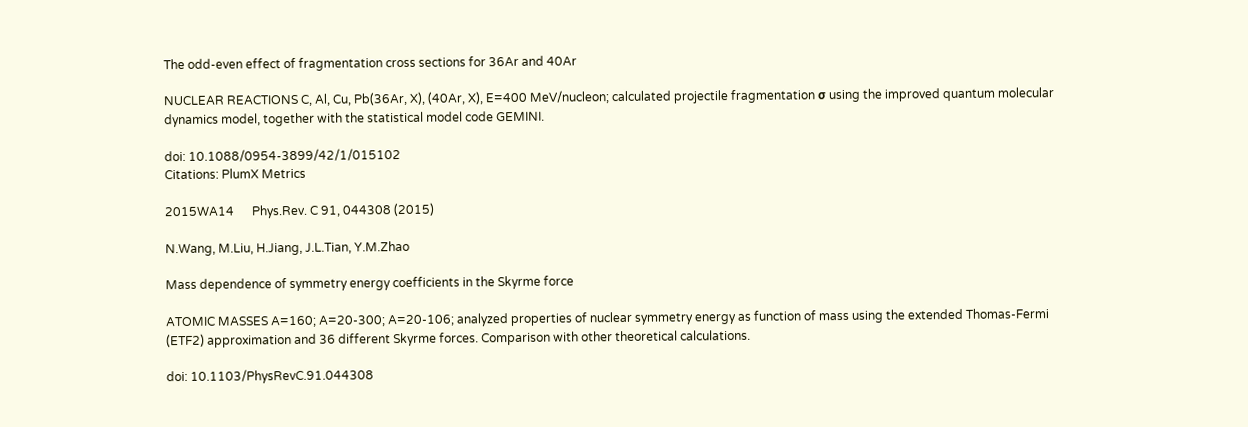The odd-even effect of fragmentation cross sections for 36Ar and 40Ar

NUCLEAR REACTIONS C, Al, Cu, Pb(36Ar, X), (40Ar, X), E=400 MeV/nucleon; calculated projectile fragmentation σ using the improved quantum molecular dynamics model, together with the statistical model code GEMINI.

doi: 10.1088/0954-3899/42/1/015102
Citations: PlumX Metrics

2015WA14      Phys.Rev. C 91, 044308 (2015)

N.Wang, M.Liu, H.Jiang, J.L.Tian, Y.M.Zhao

Mass dependence of symmetry energy coefficients in the Skyrme force

ATOMIC MASSES A=160; A=20-300; A=20-106; analyzed properties of nuclear symmetry energy as function of mass using the extended Thomas-Fermi (ETF2) approximation and 36 different Skyrme forces. Comparison with other theoretical calculations.

doi: 10.1103/PhysRevC.91.044308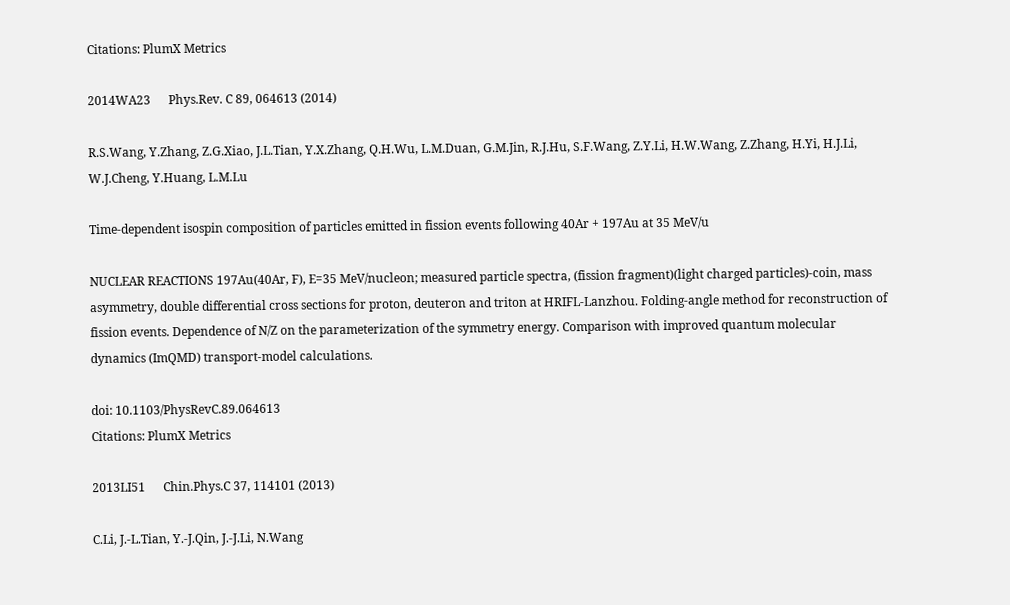Citations: PlumX Metrics

2014WA23      Phys.Rev. C 89, 064613 (2014)

R.S.Wang, Y.Zhang, Z.G.Xiao, J.L.Tian, Y.X.Zhang, Q.H.Wu, L.M.Duan, G.M.Jin, R.J.Hu, S.F.Wang, Z.Y.Li, H.W.Wang, Z.Zhang, H.Yi, H.J.Li, W.J.Cheng, Y.Huang, L.M.Lu

Time-dependent isospin composition of particles emitted in fission events following 40Ar + 197Au at 35 MeV/u

NUCLEAR REACTIONS 197Au(40Ar, F), E=35 MeV/nucleon; measured particle spectra, (fission fragment)(light charged particles)-coin, mass asymmetry, double differential cross sections for proton, deuteron and triton at HRIFL-Lanzhou. Folding-angle method for reconstruction of fission events. Dependence of N/Z on the parameterization of the symmetry energy. Comparison with improved quantum molecular dynamics (ImQMD) transport-model calculations.

doi: 10.1103/PhysRevC.89.064613
Citations: PlumX Metrics

2013LI51      Chin.Phys.C 37, 114101 (2013)

C.Li, J.-L.Tian, Y.-J.Qin, J.-J.Li, N.Wang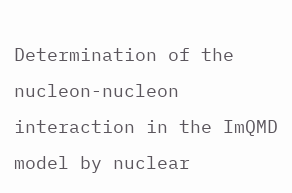Determination of the nucleon-nucleon interaction in the ImQMD model by nuclear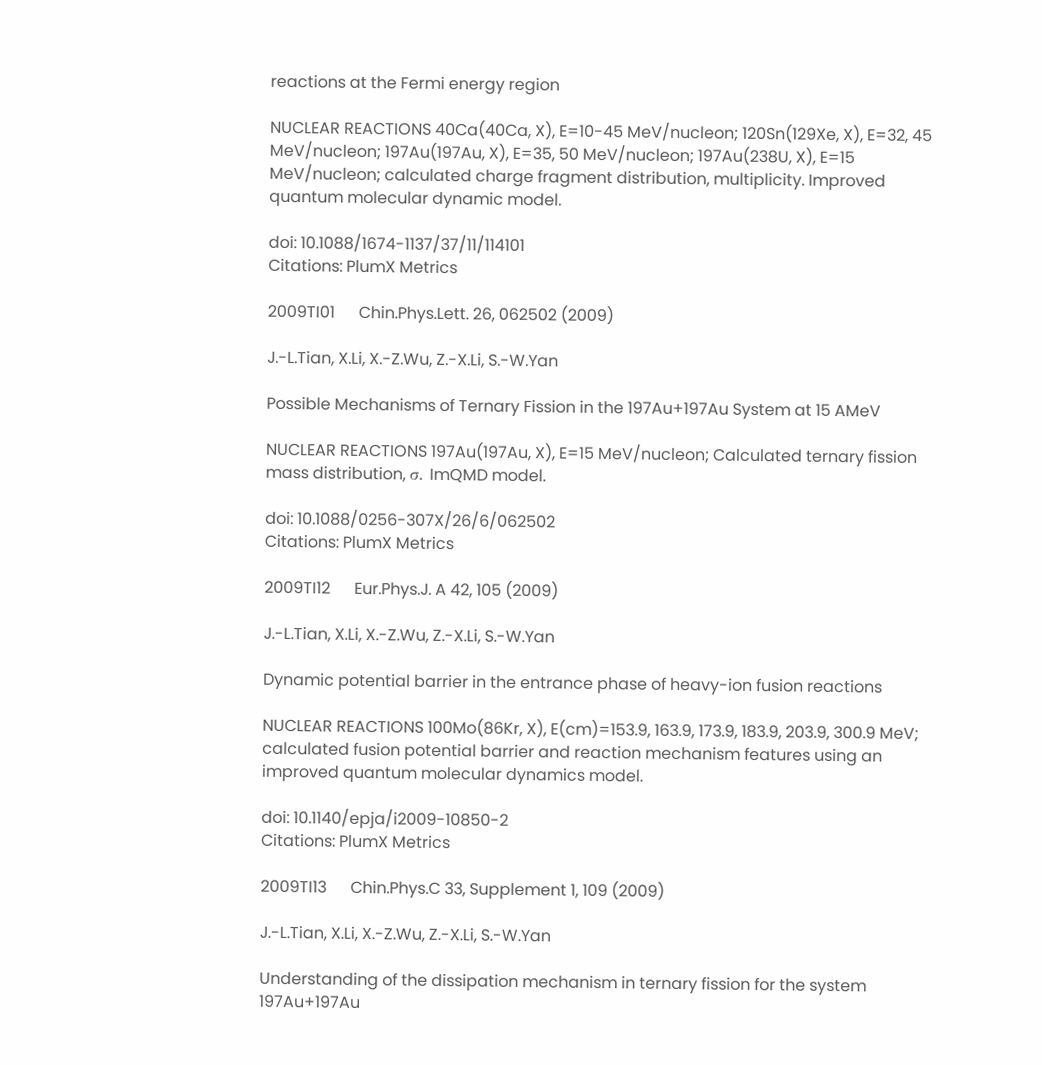reactions at the Fermi energy region

NUCLEAR REACTIONS 40Ca(40Ca, X), E=10-45 MeV/nucleon; 120Sn(129Xe, X), E=32, 45 MeV/nucleon; 197Au(197Au, X), E=35, 50 MeV/nucleon; 197Au(238U, X), E=15 MeV/nucleon; calculated charge fragment distribution, multiplicity. Improved quantum molecular dynamic model.

doi: 10.1088/1674-1137/37/11/114101
Citations: PlumX Metrics

2009TI01      Chin.Phys.Lett. 26, 062502 (2009)

J.-L.Tian, X.Li, X.-Z.Wu, Z.-X.Li, S.-W.Yan

Possible Mechanisms of Ternary Fission in the 197Au+197Au System at 15 AMeV

NUCLEAR REACTIONS 197Au(197Au, X), E=15 MeV/nucleon; Calculated ternary fission mass distribution, σ. ImQMD model.

doi: 10.1088/0256-307X/26/6/062502
Citations: PlumX Metrics

2009TI12      Eur.Phys.J. A 42, 105 (2009)

J.-L.Tian, X.Li, X.-Z.Wu, Z.-X.Li, S.-W.Yan

Dynamic potential barrier in the entrance phase of heavy-ion fusion reactions

NUCLEAR REACTIONS 100Mo(86Kr, X), E(cm)=153.9, 163.9, 173.9, 183.9, 203.9, 300.9 MeV; calculated fusion potential barrier and reaction mechanism features using an improved quantum molecular dynamics model.

doi: 10.1140/epja/i2009-10850-2
Citations: PlumX Metrics

2009TI13      Chin.Phys.C 33, Supplement 1, 109 (2009)

J.-L.Tian, X.Li, X.-Z.Wu, Z.-X.Li, S.-W.Yan

Understanding of the dissipation mechanism in ternary fission for the system 197Au+197Au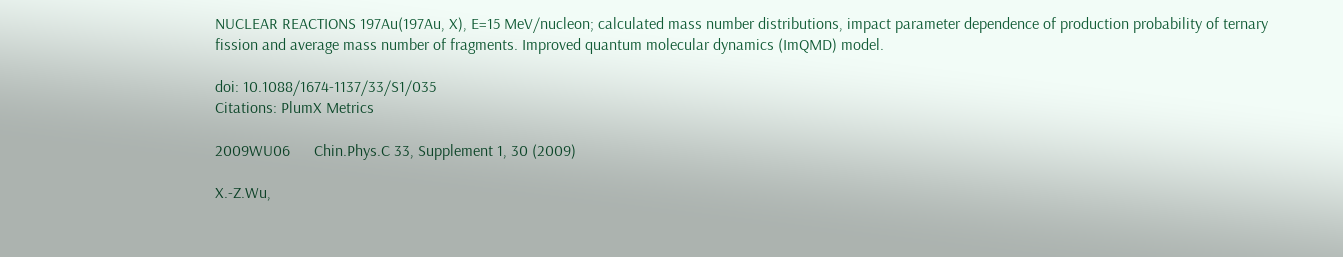NUCLEAR REACTIONS 197Au(197Au, X), E=15 MeV/nucleon; calculated mass number distributions, impact parameter dependence of production probability of ternary fission and average mass number of fragments. Improved quantum molecular dynamics (ImQMD) model.

doi: 10.1088/1674-1137/33/S1/035
Citations: PlumX Metrics

2009WU06      Chin.Phys.C 33, Supplement 1, 30 (2009)

X.-Z.Wu,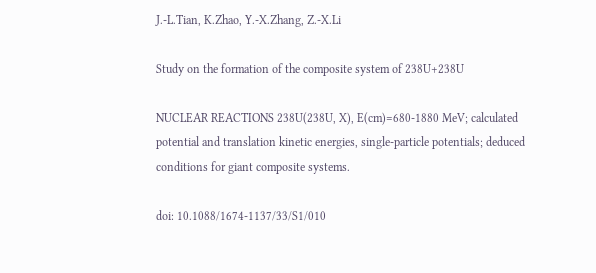J.-L.Tian, K.Zhao, Y.-X.Zhang, Z.-X.Li

Study on the formation of the composite system of 238U+238U

NUCLEAR REACTIONS 238U(238U, X), E(cm)=680-1880 MeV; calculated potential and translation kinetic energies, single-particle potentials; deduced conditions for giant composite systems.

doi: 10.1088/1674-1137/33/S1/010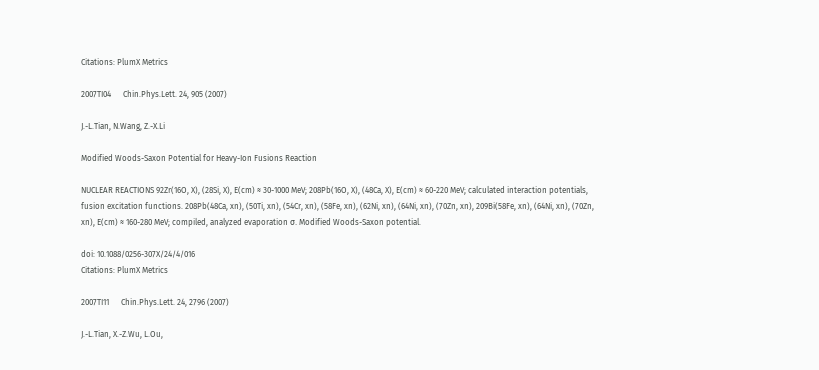Citations: PlumX Metrics

2007TI04      Chin.Phys.Lett. 24, 905 (2007)

J.-L.Tian, N.Wang, Z.-X.Li

Modified Woods-Saxon Potential for Heavy-Ion Fusions Reaction

NUCLEAR REACTIONS 92Zr(16O, X), (28Si, X), E(cm) ≈ 30-1000 MeV; 208Pb(16O, X), (48Ca, X), E(cm) ≈ 60-220 MeV; calculated interaction potentials, fusion excitation functions. 208Pb(48Ca, xn), (50Ti, xn), (54Cr, xn), (58Fe, xn), (62Ni, xn), (64Ni, xn), (70Zn, xn), 209Bi(58Fe, xn), (64Ni, xn), (70Zn, xn), E(cm) ≈ 160-280 MeV; compiled, analyzed evaporation σ. Modified Woods-Saxon potential.

doi: 10.1088/0256-307X/24/4/016
Citations: PlumX Metrics

2007TI11      Chin.Phys.Lett. 24, 2796 (2007)

J.-L.Tian, X.-Z.Wu, L.Ou,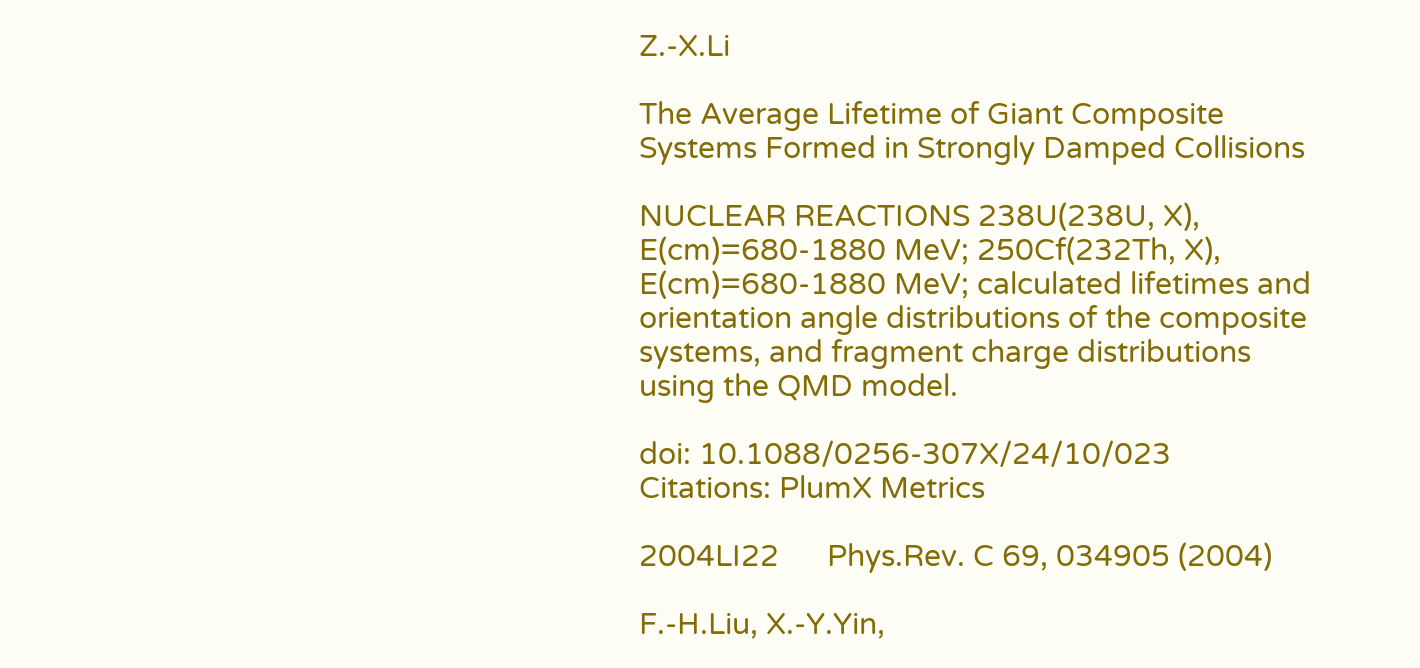Z.-X.Li

The Average Lifetime of Giant Composite Systems Formed in Strongly Damped Collisions

NUCLEAR REACTIONS 238U(238U, X), E(cm)=680-1880 MeV; 250Cf(232Th, X), E(cm)=680-1880 MeV; calculated lifetimes and orientation angle distributions of the composite systems, and fragment charge distributions using the QMD model.

doi: 10.1088/0256-307X/24/10/023
Citations: PlumX Metrics

2004LI22      Phys.Rev. C 69, 034905 (2004)

F.-H.Liu, X.-Y.Yin,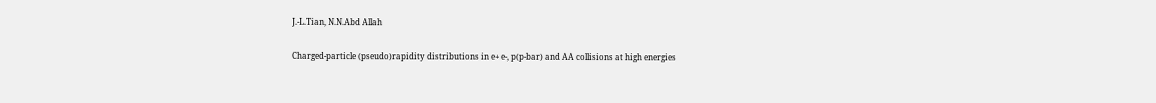J.-L.Tian, N.N.Abd Allah

Charged-particle (pseudo)rapidity distributions in e+ e-, p(p-bar) and AA collisions at high energies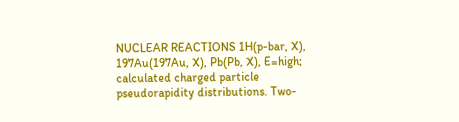NUCLEAR REACTIONS 1H(p-bar, X), 197Au(197Au, X), Pb(Pb, X), E=high; calculated charged particle pseudorapidity distributions. Two-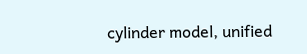cylinder model, unified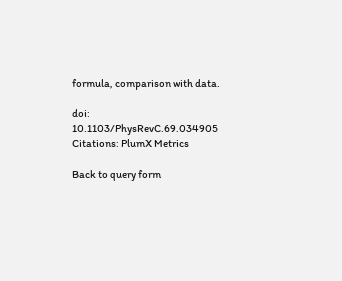formula, comparison with data.

doi: 10.1103/PhysRevC.69.034905
Citations: PlumX Metrics

Back to query form